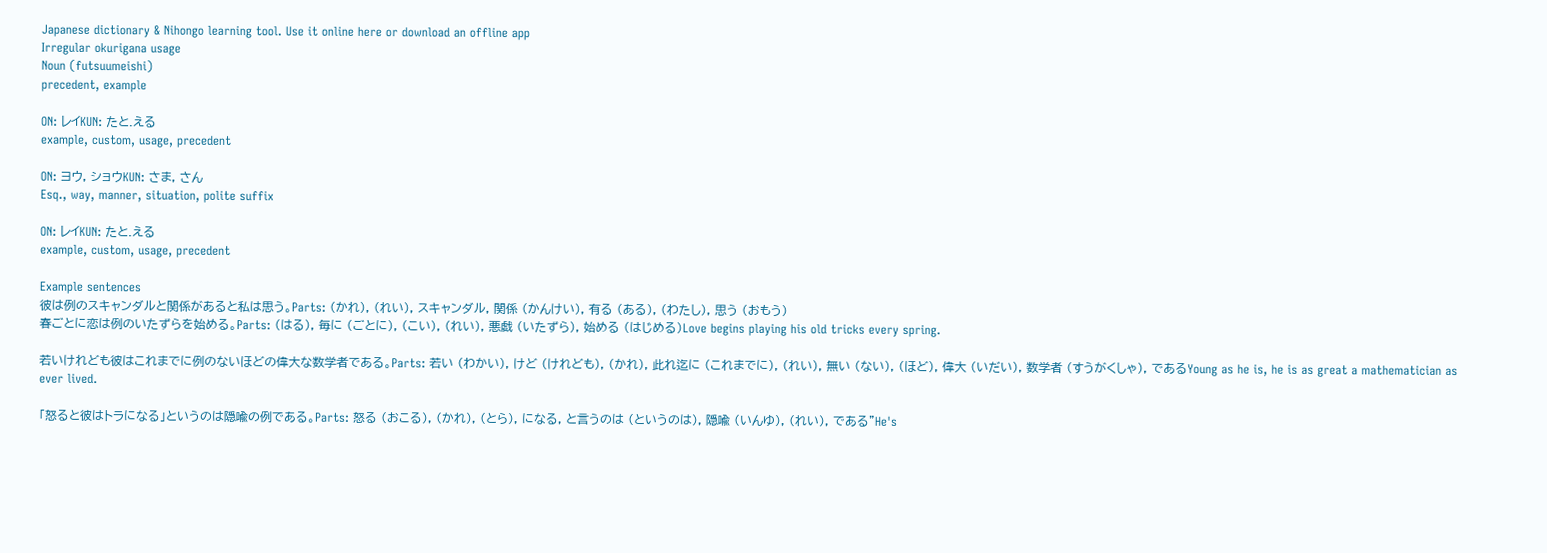Japanese dictionary & Nihongo learning tool. Use it online here or download an offline app
Irregular okurigana usage
Noun (futsuumeishi)
precedent, example

ON: レイKUN: たと.える
example, custom, usage, precedent

ON: ヨウ, ショウKUN: さま, さん
Esq., way, manner, situation, polite suffix

ON: レイKUN: たと.える
example, custom, usage, precedent

Example sentences
彼は例のスキャンダルと関係があると私は思う。Parts: (かれ), (れい), スキャンダル, 関係 (かんけい), 有る (ある), (わたし), 思う (おもう)
春ごとに恋は例のいたずらを始める。Parts: (はる), 毎に (ごとに), (こい), (れい), 悪戯 (いたずら), 始める (はじめる)Love begins playing his old tricks every spring.

若いけれども彼はこれまでに例のないほどの偉大な数学者である。Parts: 若い (わかい), けど (けれども), (かれ), 此れ迄に (これまでに), (れい), 無い (ない), (ほど), 偉大 (いだい), 数学者 (すうがくしゃ), であるYoung as he is, he is as great a mathematician as ever lived.

「怒ると彼はトラになる」というのは隠喩の例である。Parts: 怒る (おこる), (かれ), (とら), になる, と言うのは (というのは), 隠喩 (いんゆ), (れい), である"He's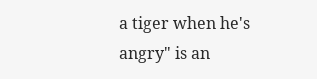a tiger when he's angry" is an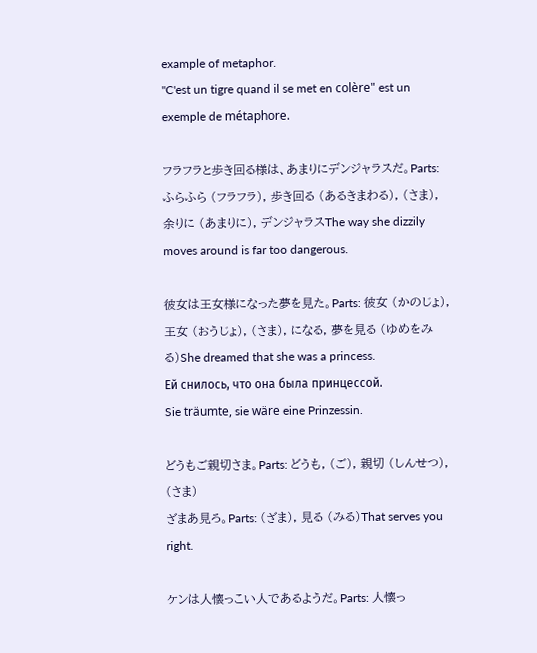example of metaphor.
"C'est un tigre quand il se met en colère" est un exemple de métaphore.

フラフラと歩き回る様は、あまりにデンジャラスだ。Parts: ふらふら (フラフラ), 歩き回る (あるきまわる), (さま), 余りに (あまりに), デンジャラスThe way she dizzily moves around is far too dangerous.

彼女は王女様になった夢を見た。Parts: 彼女 (かのじょ), 王女 (おうじょ), (さま), になる, 夢を見る (ゆめをみる)She dreamed that she was a princess.
Ей снилось, что она была принцессой.
Sie träumte, sie wäre eine Prinzessin.

どうもご親切さま。Parts: どうも, (ご), 親切 (しんせつ), (さま)
ざまあ見ろ。Parts: (ざま), 見る (みる)That serves you right.

ケンは人懐っこい人であるようだ。Parts: 人懐っ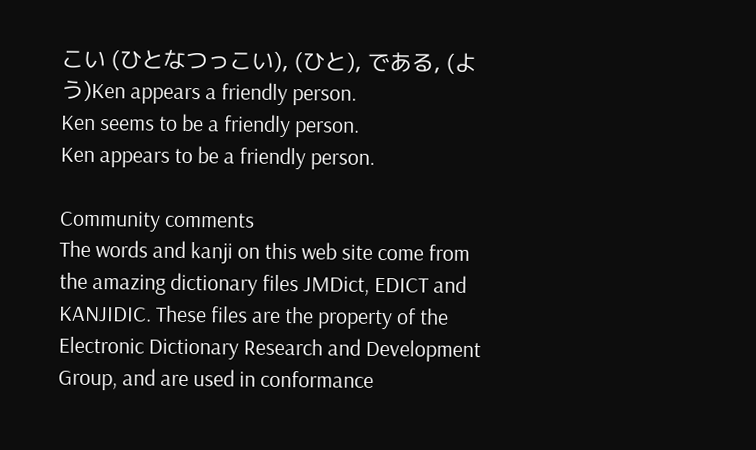こい (ひとなつっこい), (ひと), である, (よう)Ken appears a friendly person.
Ken seems to be a friendly person.
Ken appears to be a friendly person.

Community comments
The words and kanji on this web site come from the amazing dictionary files JMDict, EDICT and KANJIDIC. These files are the property of the Electronic Dictionary Research and Development Group, and are used in conformance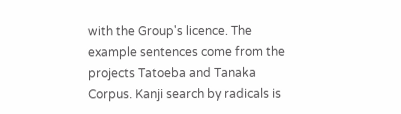with the Group's licence. The example sentences come from the projects Tatoeba and Tanaka Corpus. Kanji search by radicals is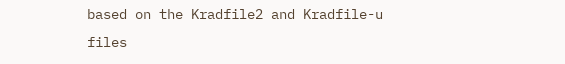based on the Kradfile2 and Kradfile-u files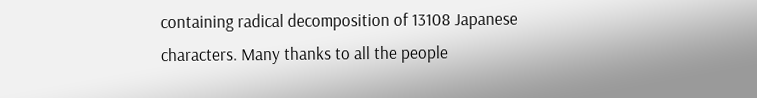containing radical decomposition of 13108 Japanese characters. Many thanks to all the people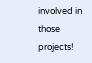involved in those projects!